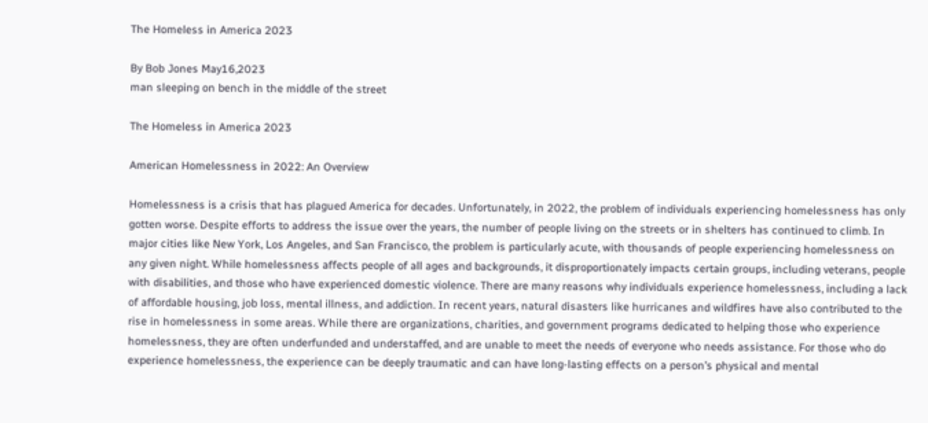The Homeless in America 2023

By Bob Jones May16,2023
man sleeping on bench in the middle of the street

The Homeless in America 2023

American Homelessness in 2022: An Overview

Homelessness is a crisis that has plagued America for decades. Unfortunately, in 2022, the problem of individuals experiencing homelessness has only gotten worse. Despite efforts to address the issue over the years, the number of people living on the streets or in shelters has continued to climb. In major cities like New York, Los Angeles, and San Francisco, the problem is particularly acute, with thousands of people experiencing homelessness on any given night. While homelessness affects people of all ages and backgrounds, it disproportionately impacts certain groups, including veterans, people with disabilities, and those who have experienced domestic violence. There are many reasons why individuals experience homelessness, including a lack of affordable housing, job loss, mental illness, and addiction. In recent years, natural disasters like hurricanes and wildfires have also contributed to the rise in homelessness in some areas. While there are organizations, charities, and government programs dedicated to helping those who experience homelessness, they are often underfunded and understaffed, and are unable to meet the needs of everyone who needs assistance. For those who do experience homelessness, the experience can be deeply traumatic and can have long-lasting effects on a person’s physical and mental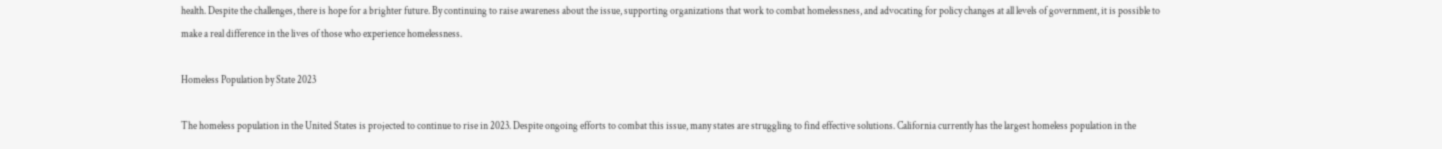health. Despite the challenges, there is hope for a brighter future. By continuing to raise awareness about the issue, supporting organizations that work to combat homelessness, and advocating for policy changes at all levels of government, it is possible to make a real difference in the lives of those who experience homelessness.

Homeless Population by State 2023

The homeless population in the United States is projected to continue to rise in 2023. Despite ongoing efforts to combat this issue, many states are struggling to find effective solutions. California currently has the largest homeless population in the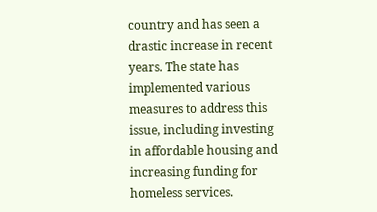country and has seen a drastic increase in recent years. The state has implemented various measures to address this issue, including investing in affordable housing and increasing funding for homeless services.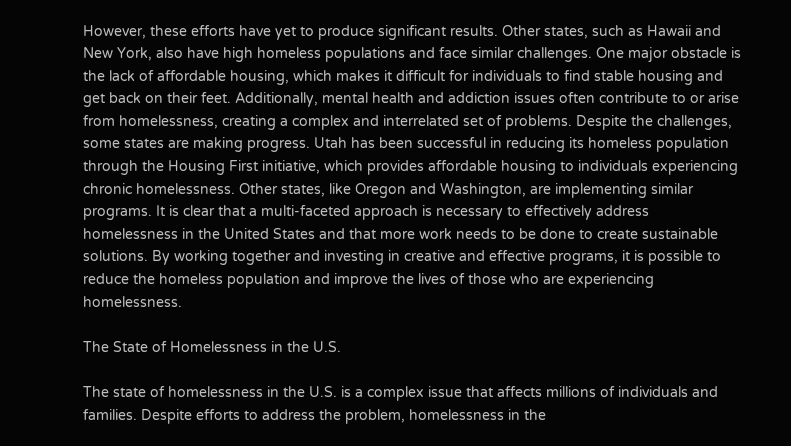However, these efforts have yet to produce significant results. Other states, such as Hawaii and New York, also have high homeless populations and face similar challenges. One major obstacle is the lack of affordable housing, which makes it difficult for individuals to find stable housing and get back on their feet. Additionally, mental health and addiction issues often contribute to or arise from homelessness, creating a complex and interrelated set of problems. Despite the challenges, some states are making progress. Utah has been successful in reducing its homeless population through the Housing First initiative, which provides affordable housing to individuals experiencing chronic homelessness. Other states, like Oregon and Washington, are implementing similar programs. It is clear that a multi-faceted approach is necessary to effectively address homelessness in the United States and that more work needs to be done to create sustainable solutions. By working together and investing in creative and effective programs, it is possible to reduce the homeless population and improve the lives of those who are experiencing homelessness.

The State of Homelessness in the U.S.

The state of homelessness in the U.S. is a complex issue that affects millions of individuals and families. Despite efforts to address the problem, homelessness in the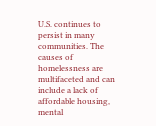U.S. continues to persist in many communities. The causes of homelessness are multifaceted and can include a lack of affordable housing, mental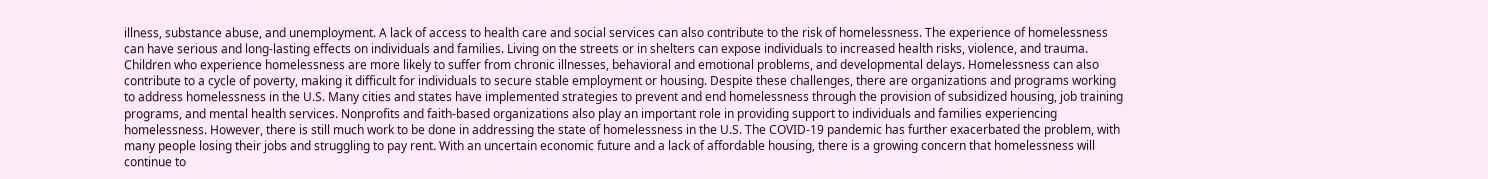illness, substance abuse, and unemployment. A lack of access to health care and social services can also contribute to the risk of homelessness. The experience of homelessness can have serious and long-lasting effects on individuals and families. Living on the streets or in shelters can expose individuals to increased health risks, violence, and trauma. Children who experience homelessness are more likely to suffer from chronic illnesses, behavioral and emotional problems, and developmental delays. Homelessness can also contribute to a cycle of poverty, making it difficult for individuals to secure stable employment or housing. Despite these challenges, there are organizations and programs working to address homelessness in the U.S. Many cities and states have implemented strategies to prevent and end homelessness through the provision of subsidized housing, job training programs, and mental health services. Nonprofits and faith-based organizations also play an important role in providing support to individuals and families experiencing homelessness. However, there is still much work to be done in addressing the state of homelessness in the U.S. The COVID-19 pandemic has further exacerbated the problem, with many people losing their jobs and struggling to pay rent. With an uncertain economic future and a lack of affordable housing, there is a growing concern that homelessness will continue to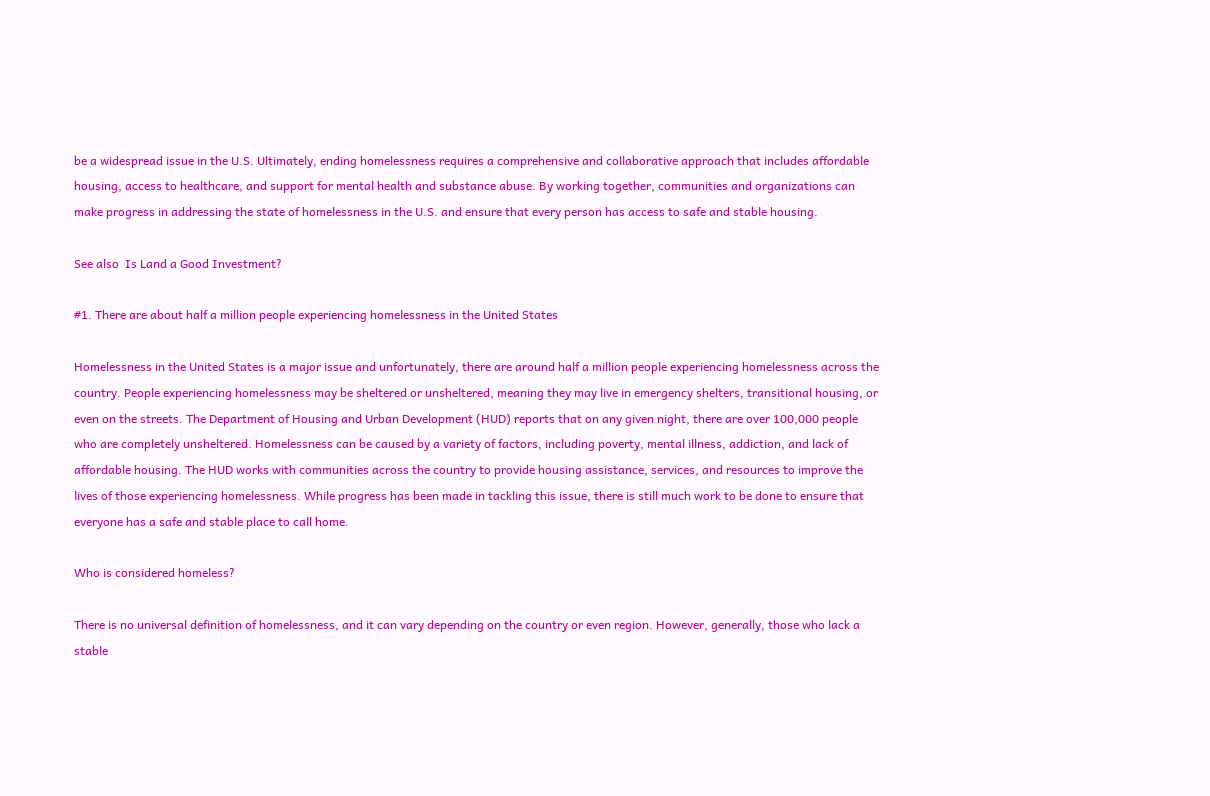be a widespread issue in the U.S. Ultimately, ending homelessness requires a comprehensive and collaborative approach that includes affordable housing, access to healthcare, and support for mental health and substance abuse. By working together, communities and organizations can make progress in addressing the state of homelessness in the U.S. and ensure that every person has access to safe and stable housing.

See also  Is Land a Good Investment?

#1. There are about half a million people experiencing homelessness in the United States

Homelessness in the United States is a major issue and unfortunately, there are around half a million people experiencing homelessness across the country. People experiencing homelessness may be sheltered or unsheltered, meaning they may live in emergency shelters, transitional housing, or even on the streets. The Department of Housing and Urban Development (HUD) reports that on any given night, there are over 100,000 people who are completely unsheltered. Homelessness can be caused by a variety of factors, including poverty, mental illness, addiction, and lack of affordable housing. The HUD works with communities across the country to provide housing assistance, services, and resources to improve the lives of those experiencing homelessness. While progress has been made in tackling this issue, there is still much work to be done to ensure that everyone has a safe and stable place to call home.

Who is considered homeless?

There is no universal definition of homelessness, and it can vary depending on the country or even region. However, generally, those who lack a stable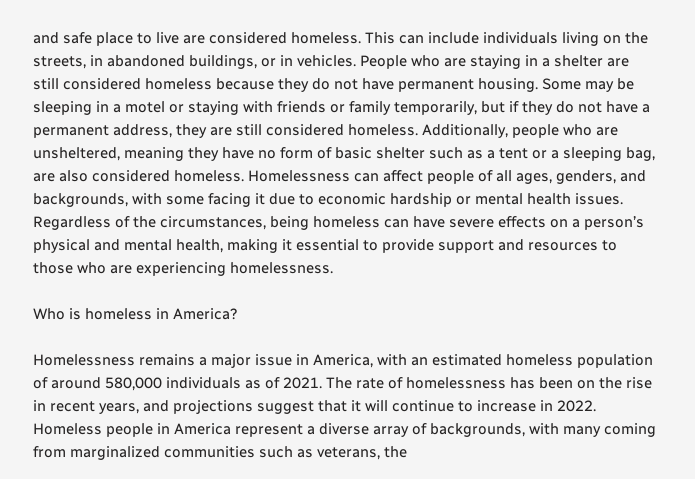and safe place to live are considered homeless. This can include individuals living on the streets, in abandoned buildings, or in vehicles. People who are staying in a shelter are still considered homeless because they do not have permanent housing. Some may be sleeping in a motel or staying with friends or family temporarily, but if they do not have a permanent address, they are still considered homeless. Additionally, people who are unsheltered, meaning they have no form of basic shelter such as a tent or a sleeping bag, are also considered homeless. Homelessness can affect people of all ages, genders, and backgrounds, with some facing it due to economic hardship or mental health issues. Regardless of the circumstances, being homeless can have severe effects on a person’s physical and mental health, making it essential to provide support and resources to those who are experiencing homelessness.

Who is homeless in America?

Homelessness remains a major issue in America, with an estimated homeless population of around 580,000 individuals as of 2021. The rate of homelessness has been on the rise in recent years, and projections suggest that it will continue to increase in 2022. Homeless people in America represent a diverse array of backgrounds, with many coming from marginalized communities such as veterans, the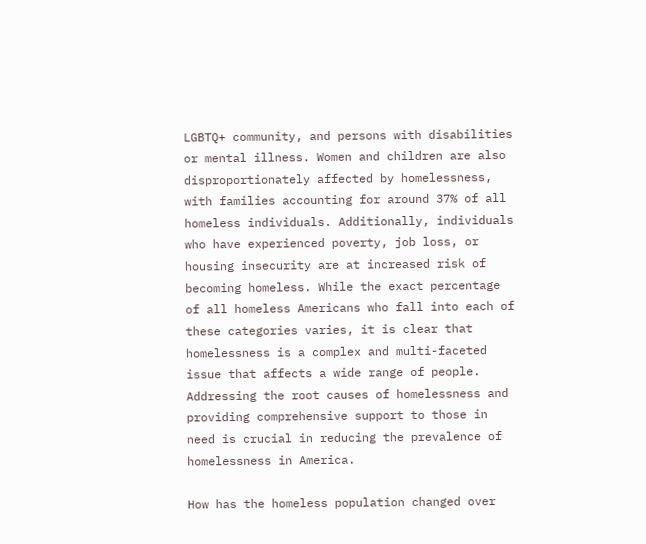LGBTQ+ community, and persons with disabilities or mental illness. Women and children are also disproportionately affected by homelessness, with families accounting for around 37% of all homeless individuals. Additionally, individuals who have experienced poverty, job loss, or housing insecurity are at increased risk of becoming homeless. While the exact percentage of all homeless Americans who fall into each of these categories varies, it is clear that homelessness is a complex and multi-faceted issue that affects a wide range of people. Addressing the root causes of homelessness and providing comprehensive support to those in need is crucial in reducing the prevalence of homelessness in America.

How has the homeless population changed over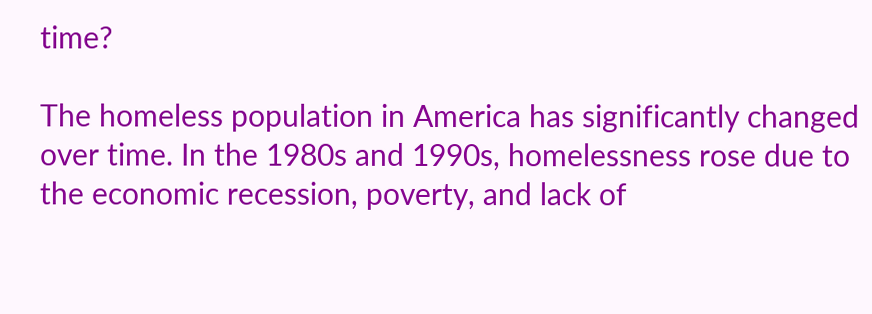time?

The homeless population in America has significantly changed over time. In the 1980s and 1990s, homelessness rose due to the economic recession, poverty, and lack of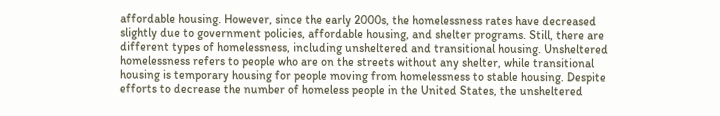affordable housing. However, since the early 2000s, the homelessness rates have decreased slightly due to government policies, affordable housing, and shelter programs. Still, there are different types of homelessness, including unsheltered and transitional housing. Unsheltered homelessness refers to people who are on the streets without any shelter, while transitional housing is temporary housing for people moving from homelessness to stable housing. Despite efforts to decrease the number of homeless people in the United States, the unsheltered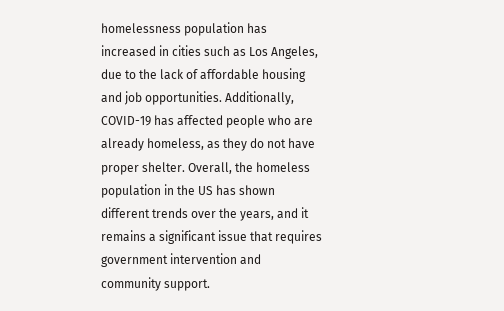homelessness population has increased in cities such as Los Angeles, due to the lack of affordable housing and job opportunities. Additionally, COVID-19 has affected people who are already homeless, as they do not have proper shelter. Overall, the homeless population in the US has shown different trends over the years, and it remains a significant issue that requires government intervention and community support.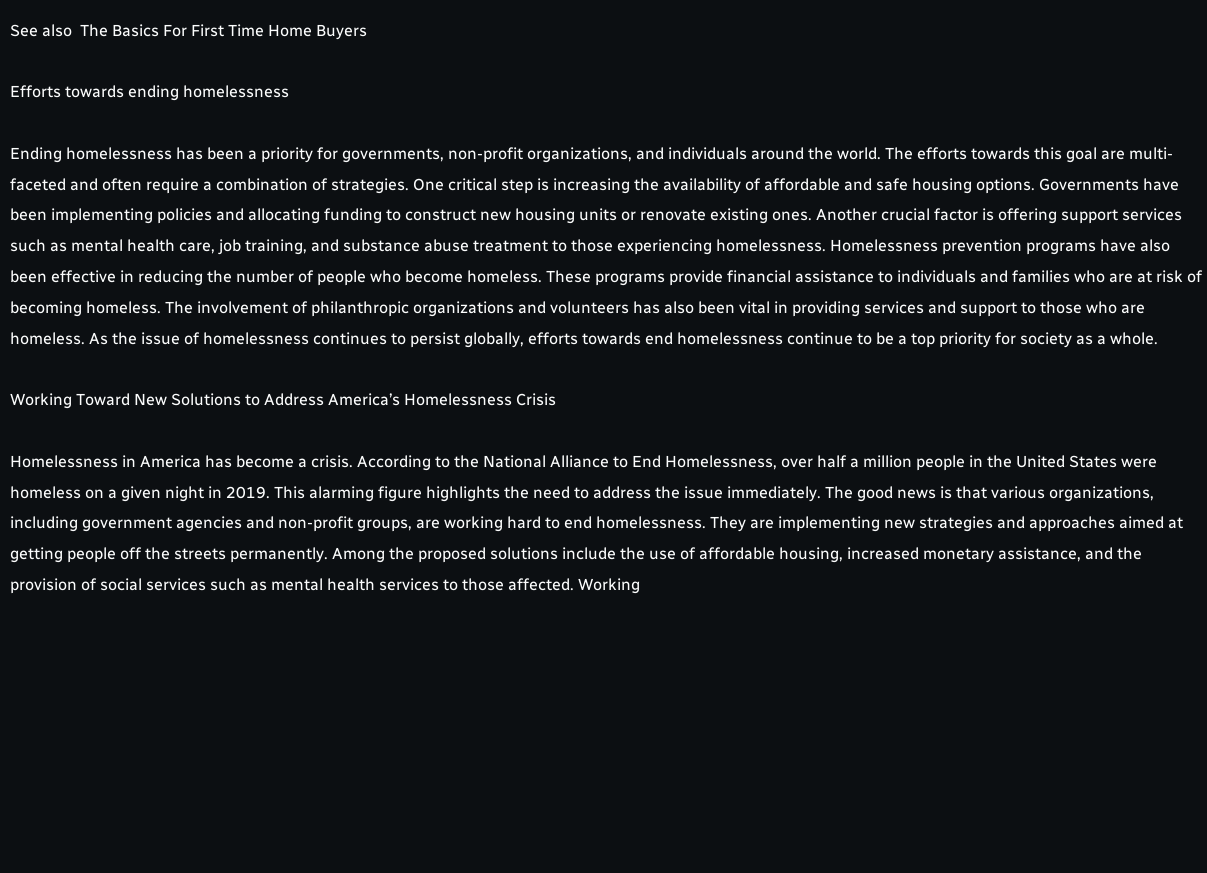See also  The Basics For First Time Home Buyers

Efforts towards ending homelessness

Ending homelessness has been a priority for governments, non-profit organizations, and individuals around the world. The efforts towards this goal are multi-faceted and often require a combination of strategies. One critical step is increasing the availability of affordable and safe housing options. Governments have been implementing policies and allocating funding to construct new housing units or renovate existing ones. Another crucial factor is offering support services such as mental health care, job training, and substance abuse treatment to those experiencing homelessness. Homelessness prevention programs have also been effective in reducing the number of people who become homeless. These programs provide financial assistance to individuals and families who are at risk of becoming homeless. The involvement of philanthropic organizations and volunteers has also been vital in providing services and support to those who are homeless. As the issue of homelessness continues to persist globally, efforts towards end homelessness continue to be a top priority for society as a whole.

Working Toward New Solutions to Address America’s Homelessness Crisis

Homelessness in America has become a crisis. According to the National Alliance to End Homelessness, over half a million people in the United States were homeless on a given night in 2019. This alarming figure highlights the need to address the issue immediately. The good news is that various organizations, including government agencies and non-profit groups, are working hard to end homelessness. They are implementing new strategies and approaches aimed at getting people off the streets permanently. Among the proposed solutions include the use of affordable housing, increased monetary assistance, and the provision of social services such as mental health services to those affected. Working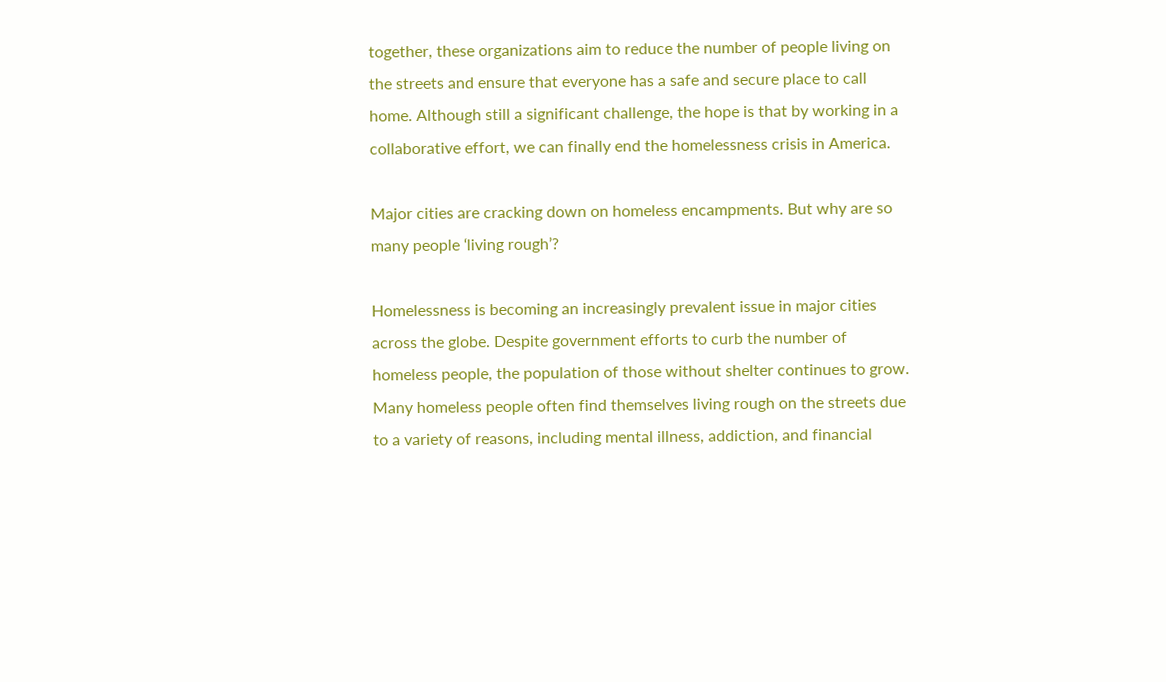together, these organizations aim to reduce the number of people living on the streets and ensure that everyone has a safe and secure place to call home. Although still a significant challenge, the hope is that by working in a collaborative effort, we can finally end the homelessness crisis in America.

Major cities are cracking down on homeless encampments. But why are so many people ‘living rough’?

Homelessness is becoming an increasingly prevalent issue in major cities across the globe. Despite government efforts to curb the number of homeless people, the population of those without shelter continues to grow. Many homeless people often find themselves living rough on the streets due to a variety of reasons, including mental illness, addiction, and financial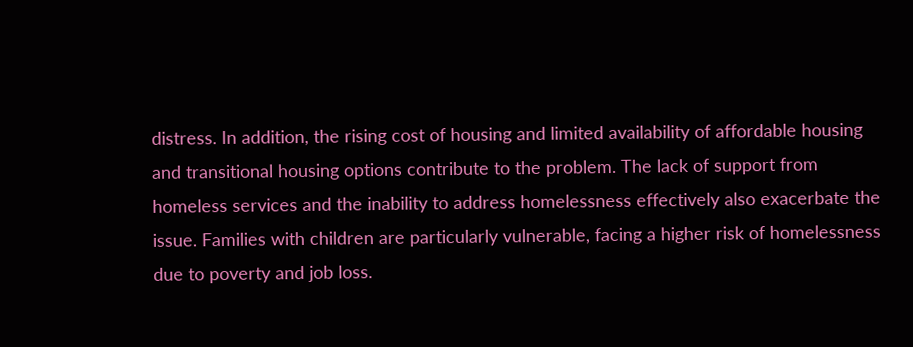distress. In addition, the rising cost of housing and limited availability of affordable housing and transitional housing options contribute to the problem. The lack of support from homeless services and the inability to address homelessness effectively also exacerbate the issue. Families with children are particularly vulnerable, facing a higher risk of homelessness due to poverty and job loss.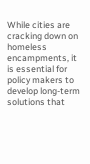While cities are cracking down on homeless encampments, it is essential for policy makers to develop long-term solutions that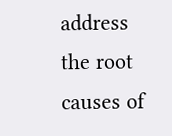address the root causes of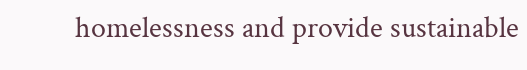homelessness and provide sustainable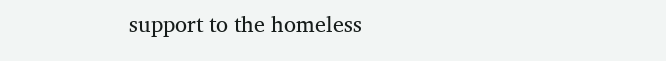support to the homeless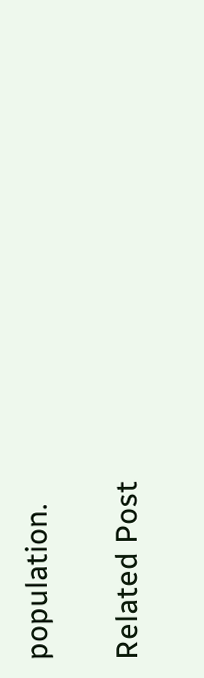population.

Related Post